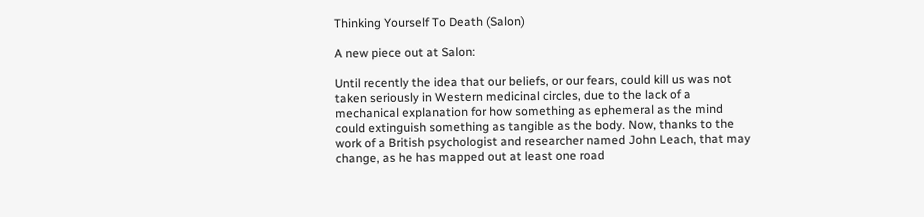Thinking Yourself To Death (Salon)

A new piece out at Salon:

Until recently the idea that our beliefs, or our fears, could kill us was not taken seriously in Western medicinal circles, due to the lack of a mechanical explanation for how something as ephemeral as the mind could extinguish something as tangible as the body. Now, thanks to the work of a British psychologist and researcher named John Leach, that may change, as he has mapped out at least one road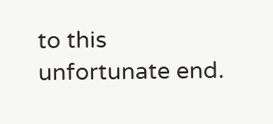to this unfortunate end.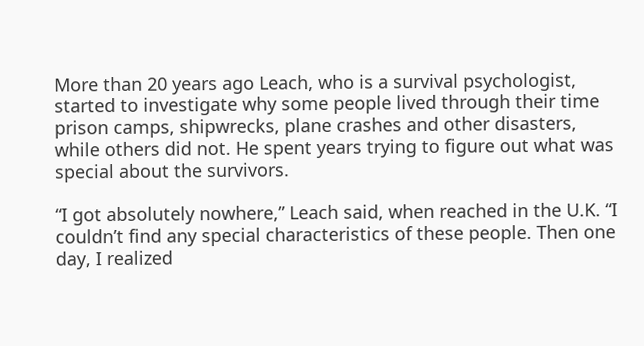More than 20 years ago Leach, who is a survival psychologist, started to investigate why some people lived through their time prison camps, shipwrecks, plane crashes and other disasters, while others did not. He spent years trying to figure out what was special about the survivors.

“I got absolutely nowhere,” Leach said, when reached in the U.K. “I couldn’t find any special characteristics of these people. Then one day, I realized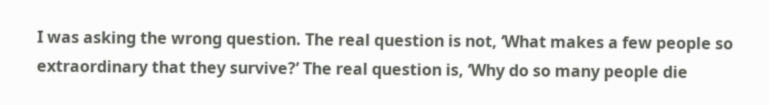I was asking the wrong question. The real question is not, ‘What makes a few people so extraordinary that they survive?’ The real question is, ‘Why do so many people die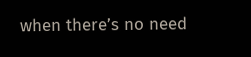when there’s no need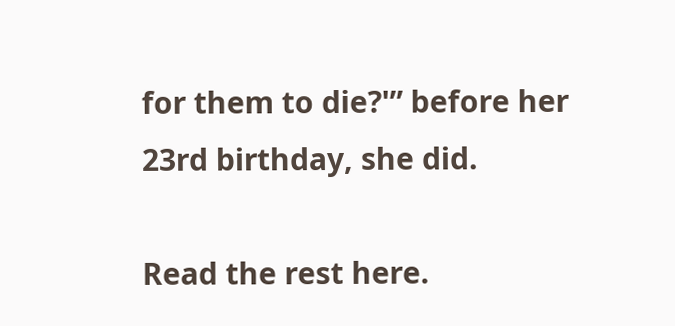for them to die?'” before her 23rd birthday, she did.

Read the rest here.